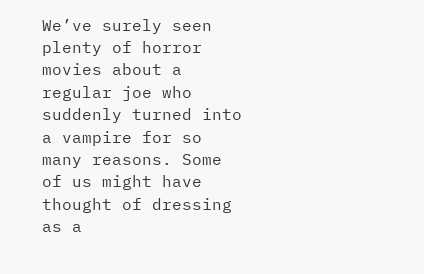We’ve surely seen plenty of horror movies about a regular joe who suddenly turned into a vampire for so many reasons. Some of us might have thought of dressing as a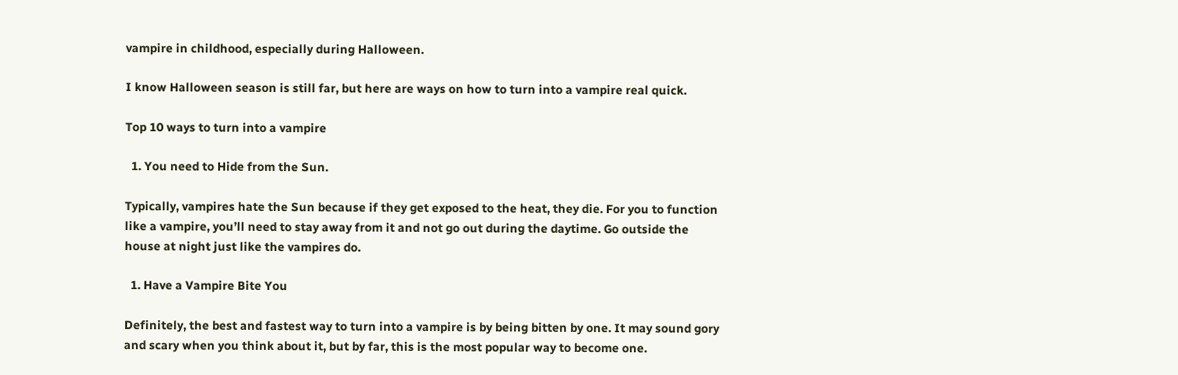vampire in childhood, especially during Halloween.

I know Halloween season is still far, but here are ways on how to turn into a vampire real quick.

Top 10 ways to turn into a vampire

  1. You need to Hide from the Sun.

Typically, vampires hate the Sun because if they get exposed to the heat, they die. For you to function like a vampire, you’ll need to stay away from it and not go out during the daytime. Go outside the house at night just like the vampires do.

  1. Have a Vampire Bite You

Definitely, the best and fastest way to turn into a vampire is by being bitten by one. It may sound gory and scary when you think about it, but by far, this is the most popular way to become one.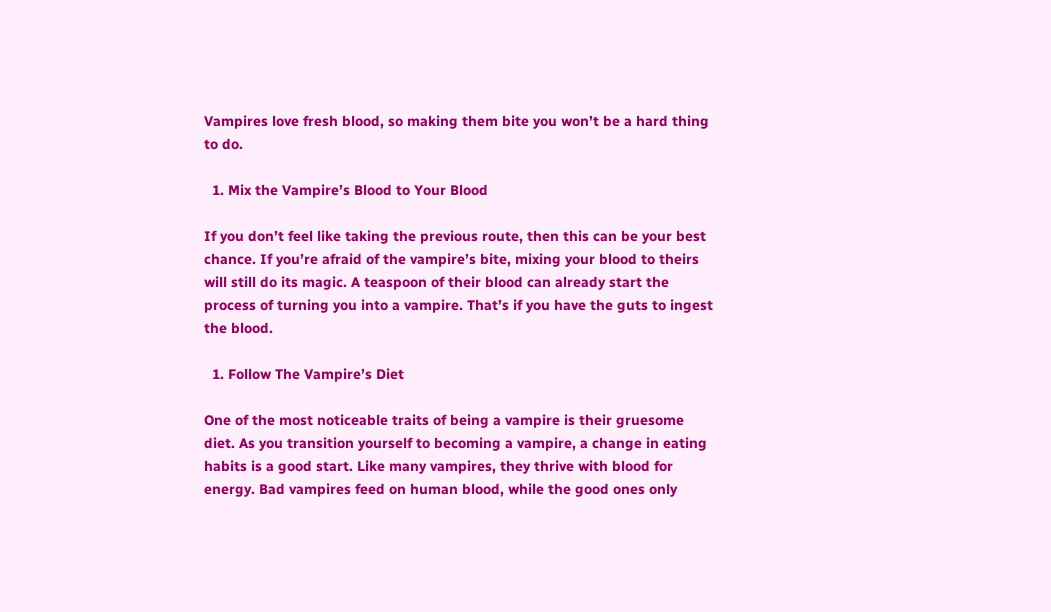Vampires love fresh blood, so making them bite you won’t be a hard thing to do.

  1. Mix the Vampire’s Blood to Your Blood

If you don’t feel like taking the previous route, then this can be your best chance. If you’re afraid of the vampire’s bite, mixing your blood to theirs will still do its magic. A teaspoon of their blood can already start the process of turning you into a vampire. That’s if you have the guts to ingest the blood.

  1. Follow The Vampire’s Diet

One of the most noticeable traits of being a vampire is their gruesome diet. As you transition yourself to becoming a vampire, a change in eating habits is a good start. Like many vampires, they thrive with blood for energy. Bad vampires feed on human blood, while the good ones only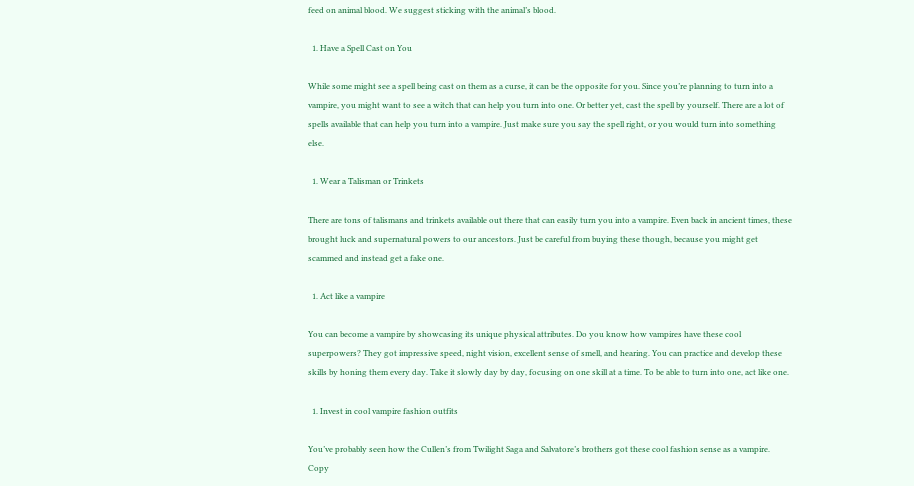feed on animal blood. We suggest sticking with the animal’s blood.

  1. Have a Spell Cast on You

While some might see a spell being cast on them as a curse, it can be the opposite for you. Since you’re planning to turn into a vampire, you might want to see a witch that can help you turn into one. Or better yet, cast the spell by yourself. There are a lot of spells available that can help you turn into a vampire. Just make sure you say the spell right, or you would turn into something else.

  1. Wear a Talisman or Trinkets

There are tons of talismans and trinkets available out there that can easily turn you into a vampire. Even back in ancient times, these brought luck and supernatural powers to our ancestors. Just be careful from buying these though, because you might get scammed and instead get a fake one.

  1. Act like a vampire

You can become a vampire by showcasing its unique physical attributes. Do you know how vampires have these cool superpowers? They got impressive speed, night vision, excellent sense of smell, and hearing. You can practice and develop these skills by honing them every day. Take it slowly day by day, focusing on one skill at a time. To be able to turn into one, act like one.

  1. Invest in cool vampire fashion outfits

You’ve probably seen how the Cullen’s from Twilight Saga and Salvatore’s brothers got these cool fashion sense as a vampire. Copy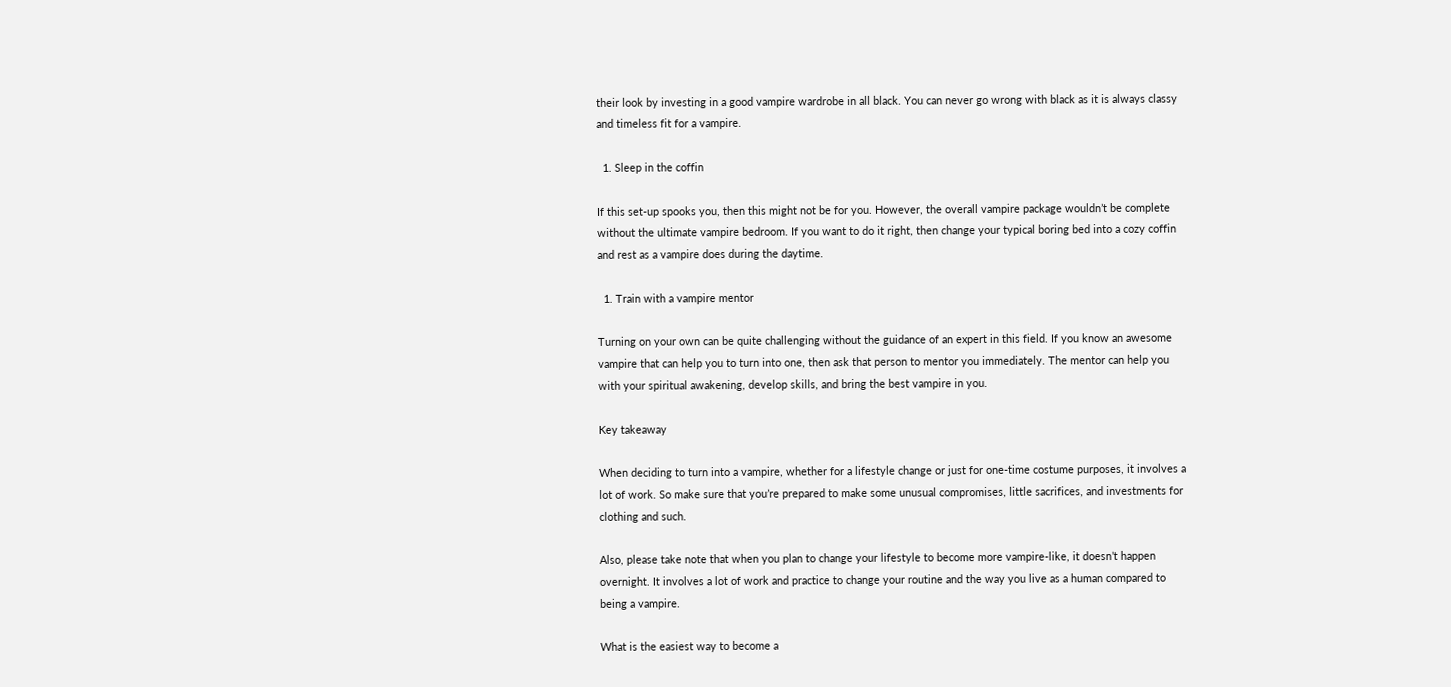their look by investing in a good vampire wardrobe in all black. You can never go wrong with black as it is always classy and timeless fit for a vampire.

  1. Sleep in the coffin

If this set-up spooks you, then this might not be for you. However, the overall vampire package wouldn’t be complete without the ultimate vampire bedroom. If you want to do it right, then change your typical boring bed into a cozy coffin and rest as a vampire does during the daytime.

  1. Train with a vampire mentor

Turning on your own can be quite challenging without the guidance of an expert in this field. If you know an awesome vampire that can help you to turn into one, then ask that person to mentor you immediately. The mentor can help you with your spiritual awakening, develop skills, and bring the best vampire in you.

Key takeaway

When deciding to turn into a vampire, whether for a lifestyle change or just for one-time costume purposes, it involves a lot of work. So make sure that you’re prepared to make some unusual compromises, little sacrifices, and investments for clothing and such.

Also, please take note that when you plan to change your lifestyle to become more vampire-like, it doesn’t happen overnight. It involves a lot of work and practice to change your routine and the way you live as a human compared to being a vampire.

What is the easiest way to become a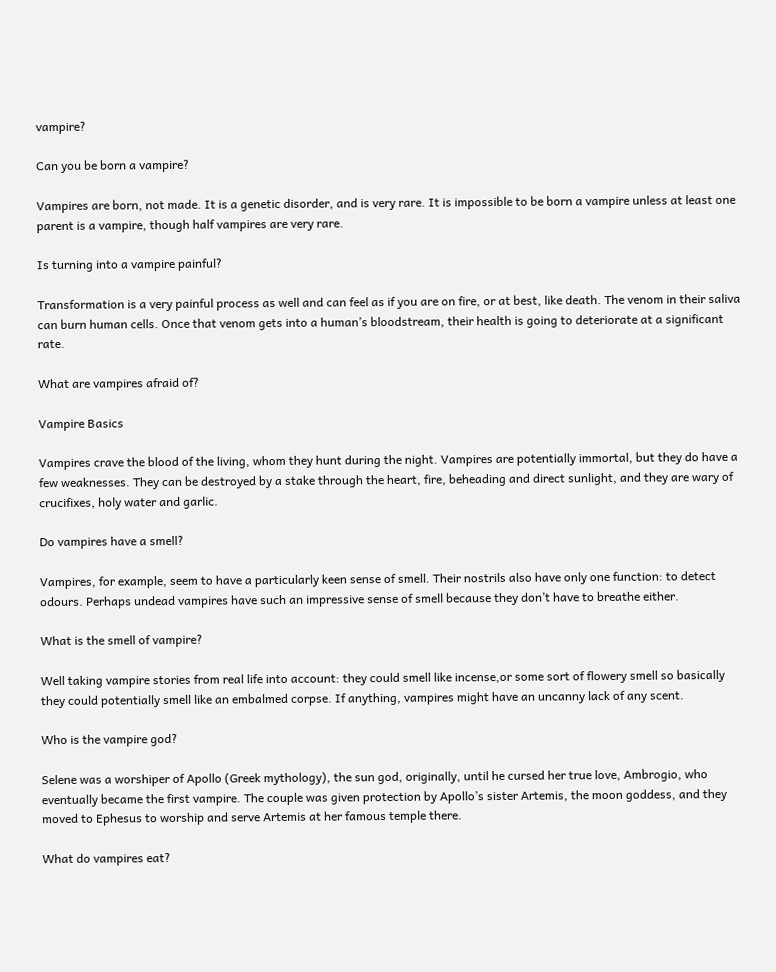vampire?

Can you be born a vampire?

Vampires are born, not made. It is a genetic disorder, and is very rare. It is impossible to be born a vampire unless at least one parent is a vampire, though half vampires are very rare.

Is turning into a vampire painful?

Transformation is a very painful process as well and can feel as if you are on fire, or at best, like death. The venom in their saliva can burn human cells. Once that venom gets into a human’s bloodstream, their health is going to deteriorate at a significant rate.

What are vampires afraid of?

Vampire Basics

Vampires crave the blood of the living, whom they hunt during the night. Vampires are potentially immortal, but they do have a few weaknesses. They can be destroyed by a stake through the heart, fire, beheading and direct sunlight, and they are wary of crucifixes, holy water and garlic.

Do vampires have a smell?

Vampires, for example, seem to have a particularly keen sense of smell. Their nostrils also have only one function: to detect odours. Perhaps undead vampires have such an impressive sense of smell because they don’t have to breathe either.

What is the smell of vampire?

Well taking vampire stories from real life into account: they could smell like incense,or some sort of flowery smell so basically they could potentially smell like an embalmed corpse. If anything, vampires might have an uncanny lack of any scent.

Who is the vampire god?

Selene was a worshiper of Apollo (Greek mythology), the sun god, originally, until he cursed her true love, Ambrogio, who eventually became the first vampire. The couple was given protection by Apollo’s sister Artemis, the moon goddess, and they moved to Ephesus to worship and serve Artemis at her famous temple there.

What do vampires eat?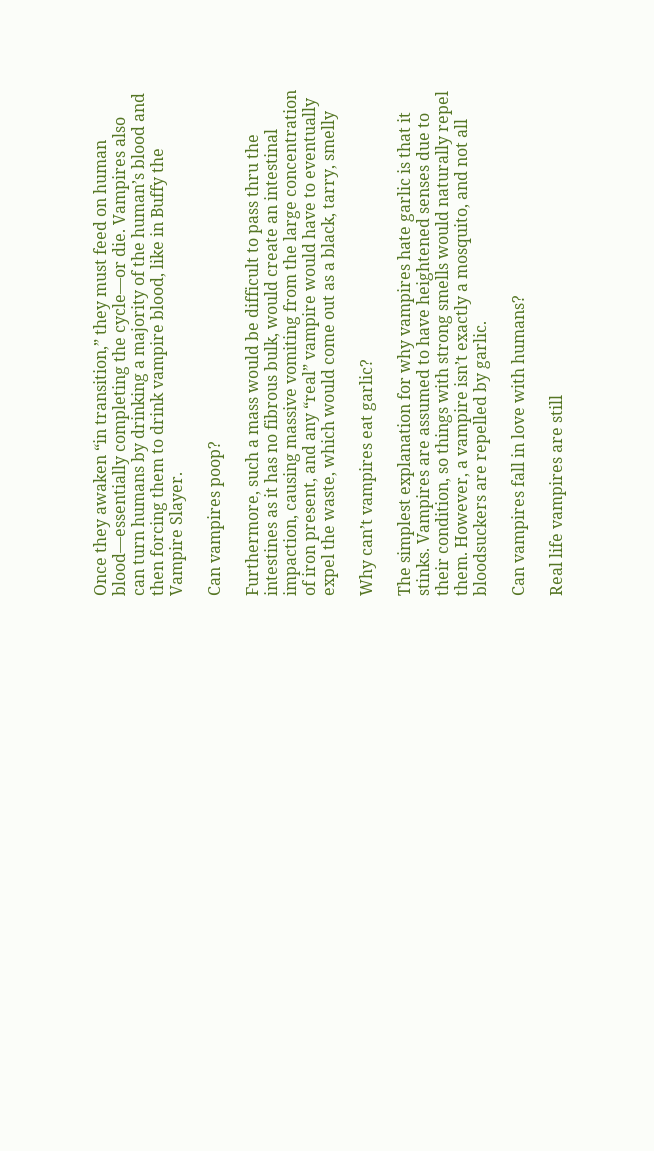Once they awaken “in transition,” they must feed on human blood—essentially completing the cycle—or die. Vampires also can turn humans by drinking a majority of the human’s blood and then forcing them to drink vampire blood, like in Buffy the Vampire Slayer.

Can vampires poop?

Furthermore, such a mass would be difficult to pass thru the intestines as it has no fibrous bulk, would create an intestinal impaction, causing massive vomiting from the large concentration of iron present, and any “real” vampire would have to eventually expel the waste, which would come out as a black, tarry, smelly

Why can’t vampires eat garlic?

The simplest explanation for why vampires hate garlic is that it stinks. Vampires are assumed to have heightened senses due to their condition, so things with strong smells would naturally repel them. However, a vampire isn’t exactly a mosquito, and not all bloodsuckers are repelled by garlic.

Can vampires fall in love with humans?

Real life vampires are still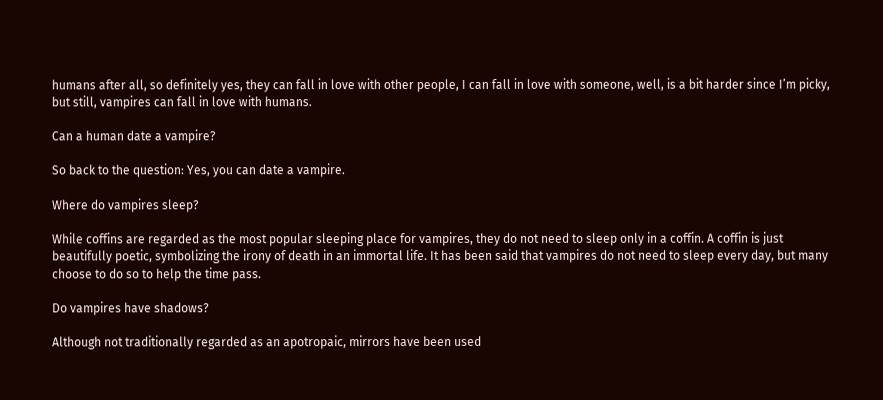humans after all, so definitely yes, they can fall in love with other people, I can fall in love with someone, well, is a bit harder since I’m picky, but still, vampires can fall in love with humans.

Can a human date a vampire?

So back to the question: Yes, you can date a vampire.

Where do vampires sleep?

While coffins are regarded as the most popular sleeping place for vampires, they do not need to sleep only in a coffin. A coffin is just beautifully poetic, symbolizing the irony of death in an immortal life. It has been said that vampires do not need to sleep every day, but many choose to do so to help the time pass.

Do vampires have shadows?

Although not traditionally regarded as an apotropaic, mirrors have been used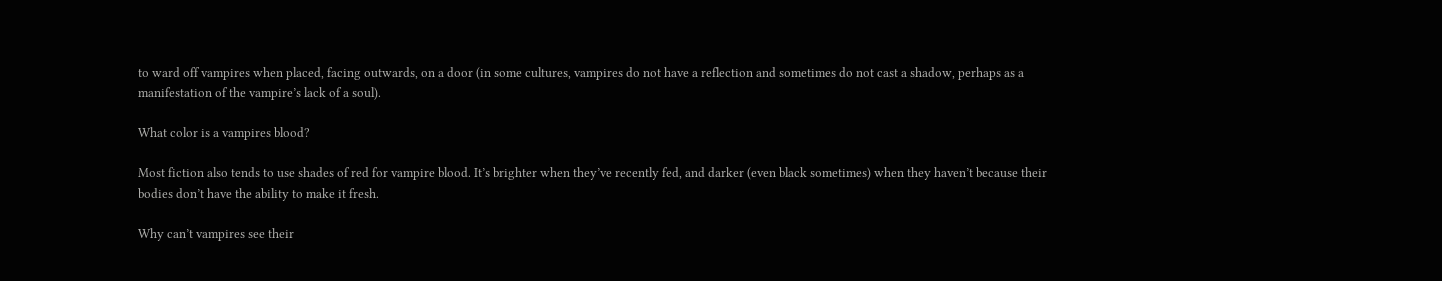to ward off vampires when placed, facing outwards, on a door (in some cultures, vampires do not have a reflection and sometimes do not cast a shadow, perhaps as a manifestation of the vampire’s lack of a soul).

What color is a vampires blood?

Most fiction also tends to use shades of red for vampire blood. It’s brighter when they’ve recently fed, and darker (even black sometimes) when they haven’t because their bodies don’t have the ability to make it fresh.

Why can’t vampires see their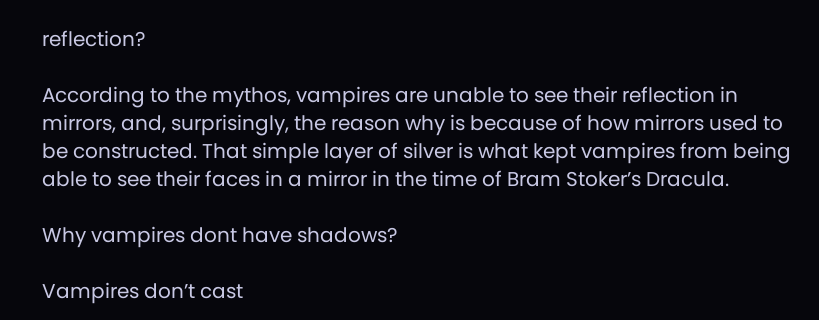reflection?

According to the mythos, vampires are unable to see their reflection in mirrors, and, surprisingly, the reason why is because of how mirrors used to be constructed. That simple layer of silver is what kept vampires from being able to see their faces in a mirror in the time of Bram Stoker’s Dracula.

Why vampires dont have shadows?

Vampires don’t cast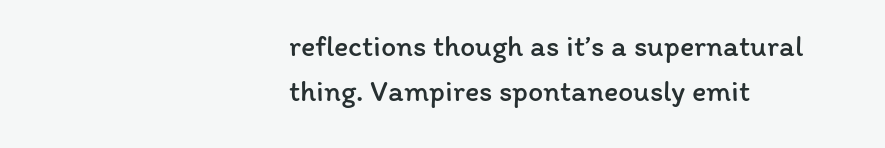reflections though as it’s a supernatural thing. Vampires spontaneously emit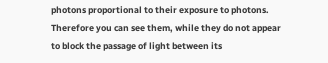photons proportional to their exposure to photons. Therefore you can see them, while they do not appear to block the passage of light between its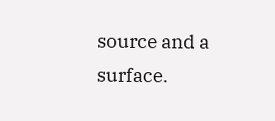source and a surface.